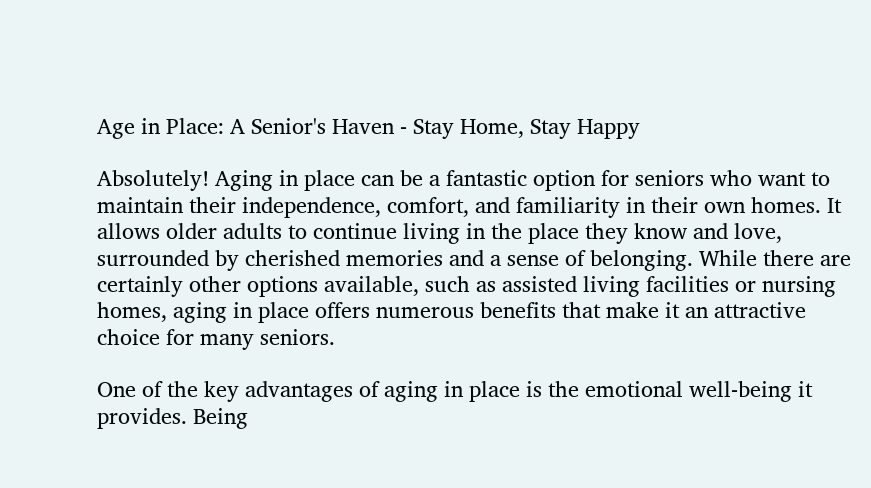Age in Place: A Senior's Haven - Stay Home, Stay Happy

Absolutely! Aging in place can be a fantastic option for seniors who want to maintain their independence, comfort, and familiarity in their own homes. It allows older adults to continue living in the place they know and love, surrounded by cherished memories and a sense of belonging. While there are certainly other options available, such as assisted living facilities or nursing homes, aging in place offers numerous benefits that make it an attractive choice for many seniors.

One of the key advantages of aging in place is the emotional well-being it provides. Being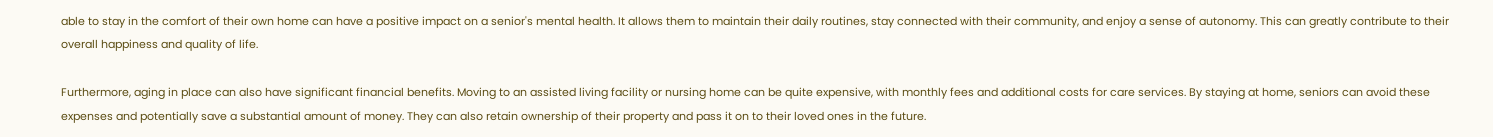able to stay in the comfort of their own home can have a positive impact on a senior's mental health. It allows them to maintain their daily routines, stay connected with their community, and enjoy a sense of autonomy. This can greatly contribute to their overall happiness and quality of life.

Furthermore, aging in place can also have significant financial benefits. Moving to an assisted living facility or nursing home can be quite expensive, with monthly fees and additional costs for care services. By staying at home, seniors can avoid these expenses and potentially save a substantial amount of money. They can also retain ownership of their property and pass it on to their loved ones in the future.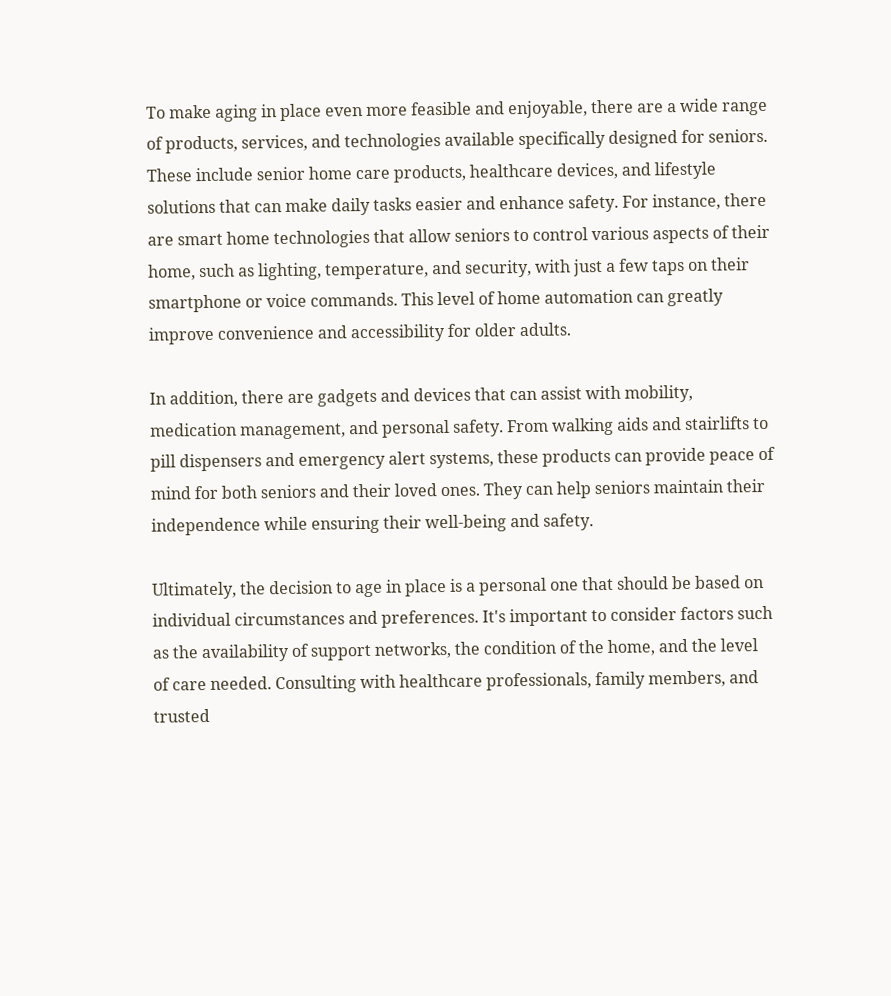To make aging in place even more feasible and enjoyable, there are a wide range of products, services, and technologies available specifically designed for seniors. These include senior home care products, healthcare devices, and lifestyle solutions that can make daily tasks easier and enhance safety. For instance, there are smart home technologies that allow seniors to control various aspects of their home, such as lighting, temperature, and security, with just a few taps on their smartphone or voice commands. This level of home automation can greatly improve convenience and accessibility for older adults.

In addition, there are gadgets and devices that can assist with mobility, medication management, and personal safety. From walking aids and stairlifts to pill dispensers and emergency alert systems, these products can provide peace of mind for both seniors and their loved ones. They can help seniors maintain their independence while ensuring their well-being and safety.

Ultimately, the decision to age in place is a personal one that should be based on individual circumstances and preferences. It's important to consider factors such as the availability of support networks, the condition of the home, and the level of care needed. Consulting with healthcare professionals, family members, and trusted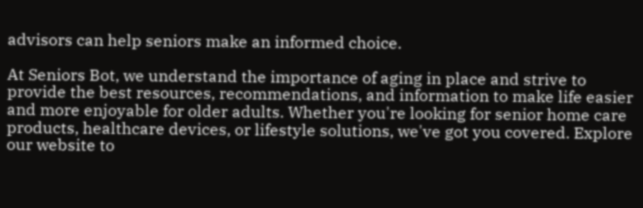advisors can help seniors make an informed choice.

At Seniors Bot, we understand the importance of aging in place and strive to provide the best resources, recommendations, and information to make life easier and more enjoyable for older adults. Whether you're looking for senior home care products, healthcare devices, or lifestyle solutions, we've got you covered. Explore our website to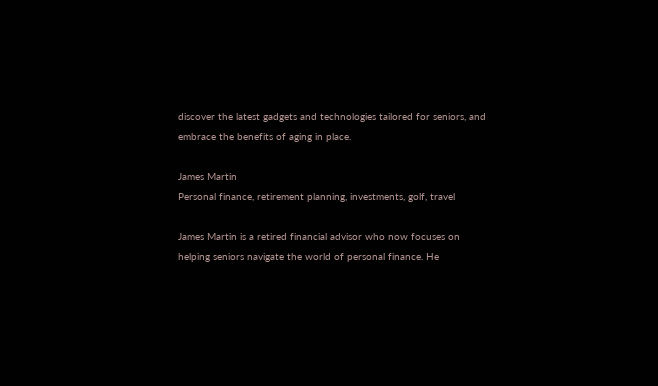discover the latest gadgets and technologies tailored for seniors, and embrace the benefits of aging in place.

James Martin
Personal finance, retirement planning, investments, golf, travel

James Martin is a retired financial advisor who now focuses on helping seniors navigate the world of personal finance. He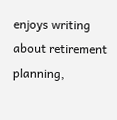enjoys writing about retirement planning,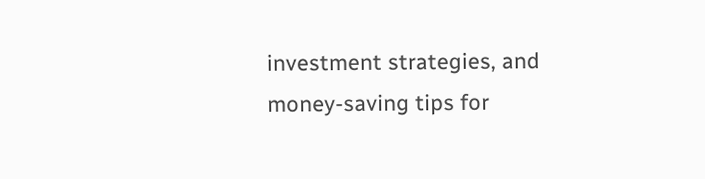investment strategies, and money-saving tips for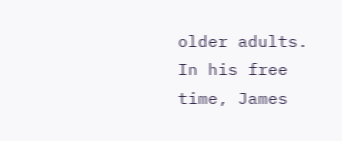older adults. In his free time, James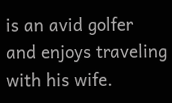is an avid golfer and enjoys traveling with his wife.